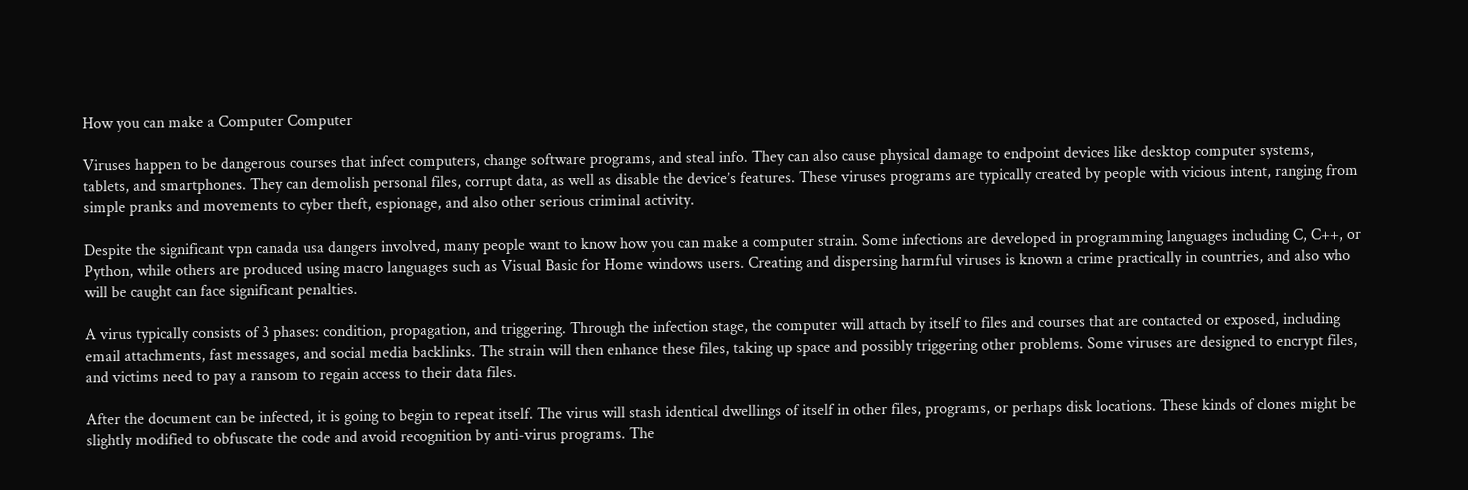How you can make a Computer Computer

Viruses happen to be dangerous courses that infect computers, change software programs, and steal info. They can also cause physical damage to endpoint devices like desktop computer systems, tablets, and smartphones. They can demolish personal files, corrupt data, as well as disable the device’s features. These viruses programs are typically created by people with vicious intent, ranging from simple pranks and movements to cyber theft, espionage, and also other serious criminal activity.

Despite the significant vpn canada usa dangers involved, many people want to know how you can make a computer strain. Some infections are developed in programming languages including C, C++, or Python, while others are produced using macro languages such as Visual Basic for Home windows users. Creating and dispersing harmful viruses is known a crime practically in countries, and also who will be caught can face significant penalties.

A virus typically consists of 3 phases: condition, propagation, and triggering. Through the infection stage, the computer will attach by itself to files and courses that are contacted or exposed, including email attachments, fast messages, and social media backlinks. The strain will then enhance these files, taking up space and possibly triggering other problems. Some viruses are designed to encrypt files, and victims need to pay a ransom to regain access to their data files.

After the document can be infected, it is going to begin to repeat itself. The virus will stash identical dwellings of itself in other files, programs, or perhaps disk locations. These kinds of clones might be slightly modified to obfuscate the code and avoid recognition by anti-virus programs. The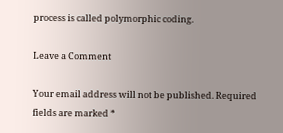process is called polymorphic coding.

Leave a Comment

Your email address will not be published. Required fields are marked *